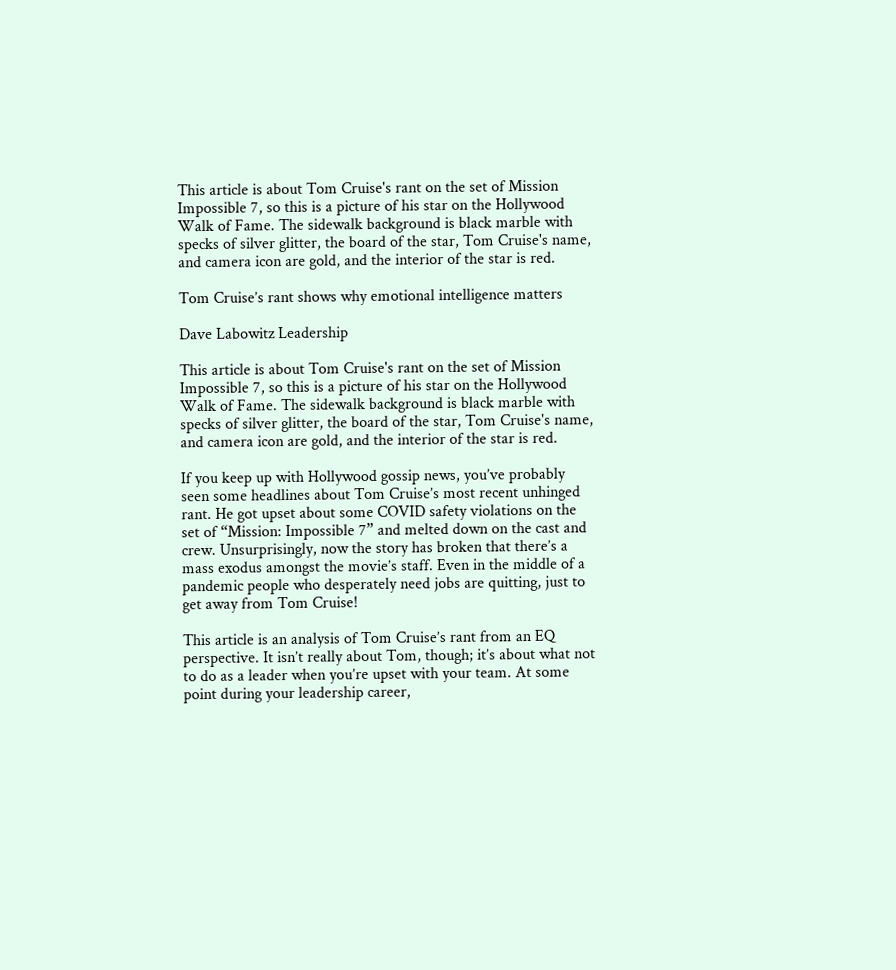This article is about Tom Cruise's rant on the set of Mission Impossible 7, so this is a picture of his star on the Hollywood Walk of Fame. The sidewalk background is black marble with specks of silver glitter, the board of the star, Tom Cruise's name, and camera icon are gold, and the interior of the star is red.

Tom Cruise’s rant shows why emotional intelligence matters

Dave Labowitz Leadership

This article is about Tom Cruise's rant on the set of Mission Impossible 7, so this is a picture of his star on the Hollywood Walk of Fame. The sidewalk background is black marble with specks of silver glitter, the board of the star, Tom Cruise's name, and camera icon are gold, and the interior of the star is red.

If you keep up with Hollywood gossip news, you’ve probably seen some headlines about Tom Cruise’s most recent unhinged rant. He got upset about some COVID safety violations on the set of “Mission: Impossible 7” and melted down on the cast and crew. Unsurprisingly, now the story has broken that there’s a mass exodus amongst the movie’s staff. Even in the middle of a pandemic people who desperately need jobs are quitting, just to get away from Tom Cruise!

This article is an analysis of Tom Cruise’s rant from an EQ perspective. It isn’t really about Tom, though; it’s about what not to do as a leader when you’re upset with your team. At some point during your leadership career,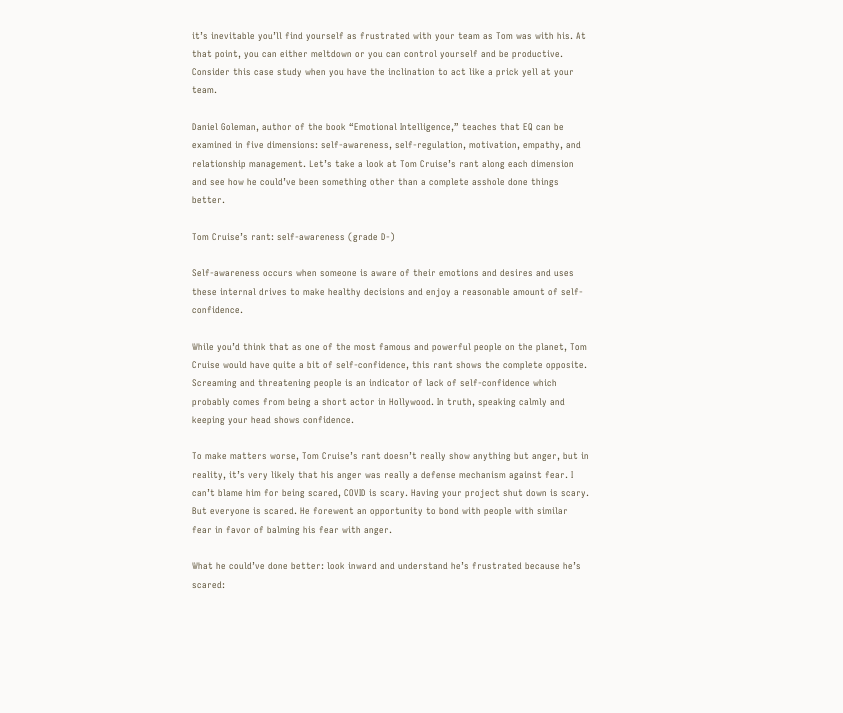it’s inevitable you’ll find yourself as frustrated with your team as Tom was with his. At that point, you can either meltdown or you can control yourself and be productive. Consider this case study when you have the inclination to act like a prick yell at your team.

Daniel Goleman, author of the book “Emotional Intelligence,” teaches that EQ can be examined in five dimensions: self-awareness, self-regulation, motivation, empathy, and relationship management. Let’s take a look at Tom Cruise’s rant along each dimension and see how he could’ve been something other than a complete asshole done things better.

Tom Cruise’s rant: self-awareness (grade D-)

Self-awareness occurs when someone is aware of their emotions and desires and uses these internal drives to make healthy decisions and enjoy a reasonable amount of self-confidence.

While you’d think that as one of the most famous and powerful people on the planet, Tom Cruise would have quite a bit of self-confidence, this rant shows the complete opposite. Screaming and threatening people is an indicator of lack of self-confidence which probably comes from being a short actor in Hollywood. In truth, speaking calmly and keeping your head shows confidence.

To make matters worse, Tom Cruise’s rant doesn’t really show anything but anger, but in reality, it’s very likely that his anger was really a defense mechanism against fear. I can’t blame him for being scared, COVID is scary. Having your project shut down is scary. But everyone is scared. He forewent an opportunity to bond with people with similar fear in favor of balming his fear with anger.

What he could’ve done better: look inward and understand he’s frustrated because he’s scared: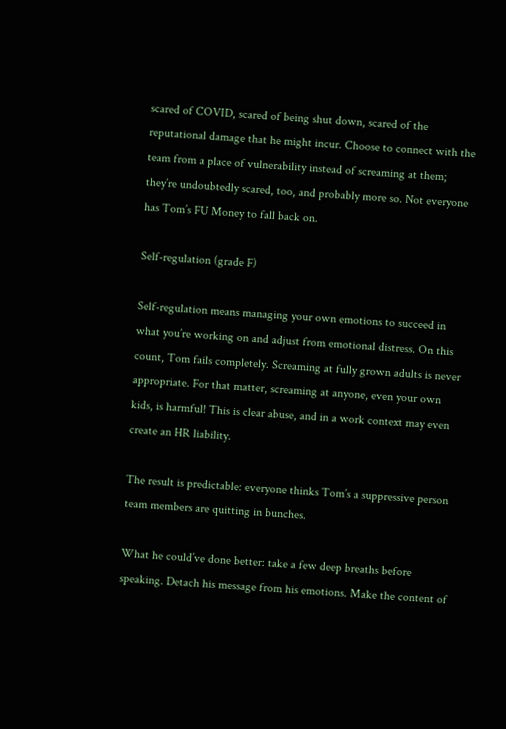scared of COVID, scared of being shut down, scared of the reputational damage that he might incur. Choose to connect with the team from a place of vulnerability instead of screaming at them; they’re undoubtedly scared, too, and probably more so. Not everyone has Tom’s FU Money to fall back on.

Self-regulation (grade F)

Self-regulation means managing your own emotions to succeed in what you’re working on and adjust from emotional distress. On this count, Tom fails completely. Screaming at fully grown adults is never appropriate. For that matter, screaming at anyone, even your own kids, is harmful! This is clear abuse, and in a work context may even create an HR liability.

The result is predictable: everyone thinks Tom’s a suppressive person team members are quitting in bunches.

What he could’ve done better: take a few deep breaths before speaking. Detach his message from his emotions. Make the content of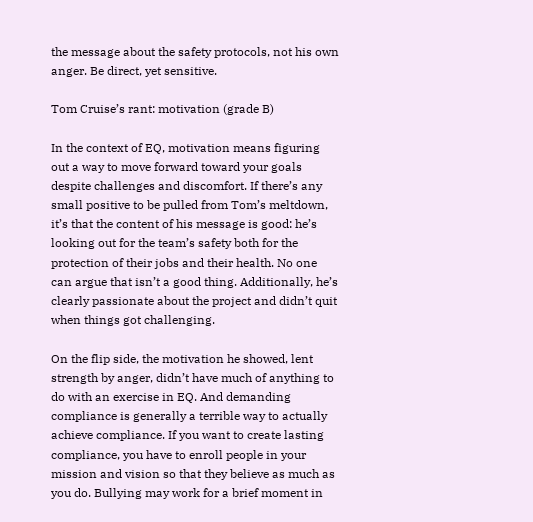the message about the safety protocols, not his own anger. Be direct, yet sensitive.

Tom Cruise’s rant: motivation (grade B)

In the context of EQ, motivation means figuring out a way to move forward toward your goals despite challenges and discomfort. If there’s any small positive to be pulled from Tom’s meltdown, it’s that the content of his message is good: he’s looking out for the team’s safety both for the protection of their jobs and their health. No one can argue that isn’t a good thing. Additionally, he’s clearly passionate about the project and didn’t quit when things got challenging.

On the flip side, the motivation he showed, lent strength by anger, didn’t have much of anything to do with an exercise in EQ. And demanding compliance is generally a terrible way to actually achieve compliance. If you want to create lasting compliance, you have to enroll people in your mission and vision so that they believe as much as you do. Bullying may work for a brief moment in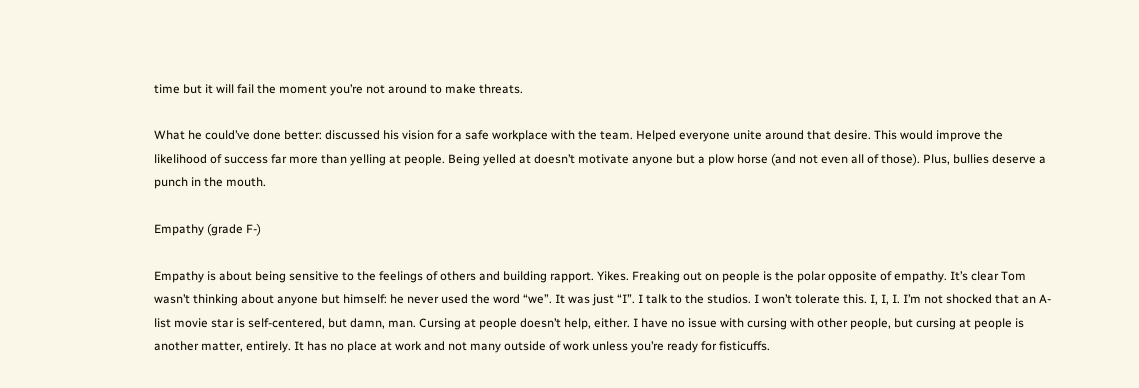time but it will fail the moment you’re not around to make threats.

What he could’ve done better: discussed his vision for a safe workplace with the team. Helped everyone unite around that desire. This would improve the likelihood of success far more than yelling at people. Being yelled at doesn’t motivate anyone but a plow horse (and not even all of those). Plus, bullies deserve a punch in the mouth.

Empathy (grade F-)

Empathy is about being sensitive to the feelings of others and building rapport. Yikes. Freaking out on people is the polar opposite of empathy. It’s clear Tom wasn’t thinking about anyone but himself: he never used the word “we”. It was just “I”. I talk to the studios. I won’t tolerate this. I, I, I. I’m not shocked that an A-list movie star is self-centered, but damn, man. Cursing at people doesn’t help, either. I have no issue with cursing with other people, but cursing at people is another matter, entirely. It has no place at work and not many outside of work unless you’re ready for fisticuffs.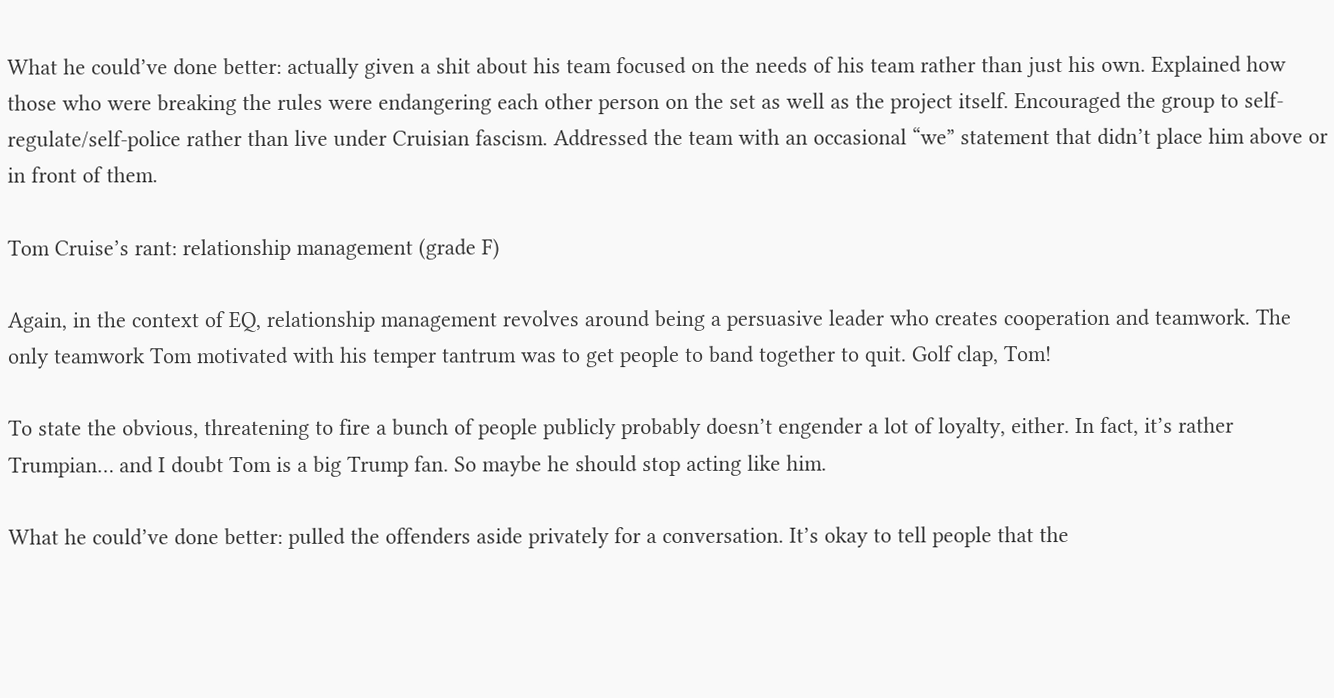What he could’ve done better: actually given a shit about his team focused on the needs of his team rather than just his own. Explained how those who were breaking the rules were endangering each other person on the set as well as the project itself. Encouraged the group to self-regulate/self-police rather than live under Cruisian fascism. Addressed the team with an occasional “we” statement that didn’t place him above or in front of them.

Tom Cruise’s rant: relationship management (grade F)

Again, in the context of EQ, relationship management revolves around being a persuasive leader who creates cooperation and teamwork. The only teamwork Tom motivated with his temper tantrum was to get people to band together to quit. Golf clap, Tom!

To state the obvious, threatening to fire a bunch of people publicly probably doesn’t engender a lot of loyalty, either. In fact, it’s rather Trumpian… and I doubt Tom is a big Trump fan. So maybe he should stop acting like him.

What he could’ve done better: pulled the offenders aside privately for a conversation. It’s okay to tell people that the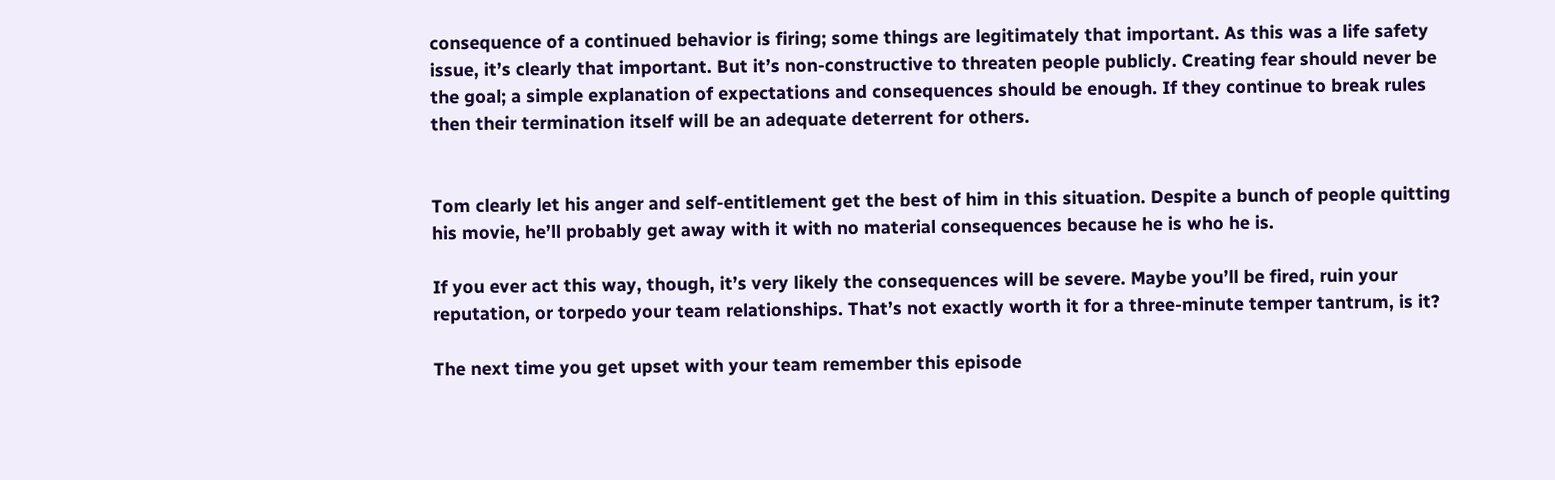consequence of a continued behavior is firing; some things are legitimately that important. As this was a life safety issue, it’s clearly that important. But it’s non-constructive to threaten people publicly. Creating fear should never be the goal; a simple explanation of expectations and consequences should be enough. If they continue to break rules then their termination itself will be an adequate deterrent for others.


Tom clearly let his anger and self-entitlement get the best of him in this situation. Despite a bunch of people quitting his movie, he’ll probably get away with it with no material consequences because he is who he is.

If you ever act this way, though, it’s very likely the consequences will be severe. Maybe you’ll be fired, ruin your reputation, or torpedo your team relationships. That’s not exactly worth it for a three-minute temper tantrum, is it?

The next time you get upset with your team remember this episode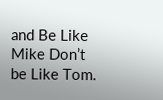and Be Like Mike Don’t be Like Tom.